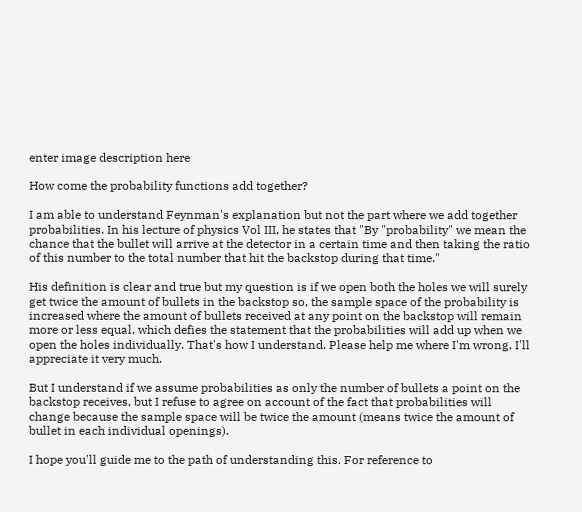enter image description here

How come the probability functions add together?

I am able to understand Feynman's explanation but not the part where we add together probabilities. In his lecture of physics Vol III, he states that "By "probability" we mean the chance that the bullet will arrive at the detector in a certain time and then taking the ratio of this number to the total number that hit the backstop during that time."

His definition is clear and true but my question is if we open both the holes we will surely get twice the amount of bullets in the backstop so, the sample space of the probability is increased where the amount of bullets received at any point on the backstop will remain more or less equal, which defies the statement that the probabilities will add up when we open the holes individually. That's how I understand. Please help me where I'm wrong, I'll appreciate it very much.

But I understand if we assume probabilities as only the number of bullets a point on the backstop receives, but I refuse to agree on account of the fact that probabilities will change because the sample space will be twice the amount (means twice the amount of bullet in each individual openings).

I hope you'll guide me to the path of understanding this. For reference to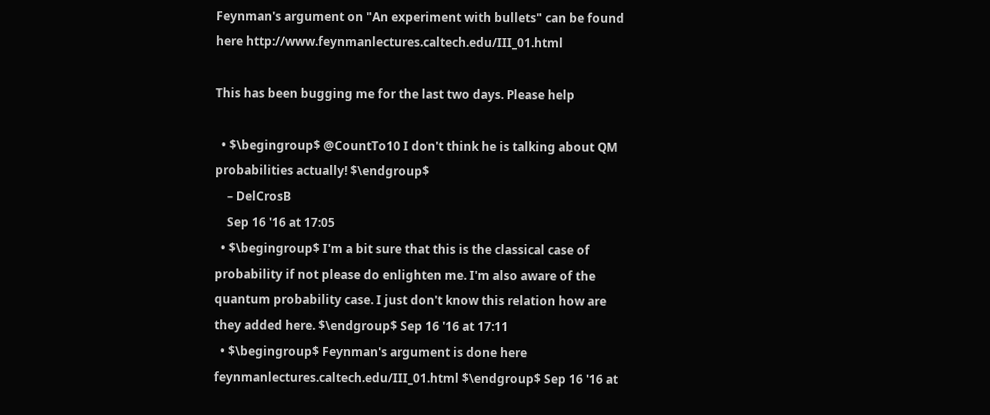Feynman's argument on "An experiment with bullets" can be found here http://www.feynmanlectures.caltech.edu/III_01.html

This has been bugging me for the last two days. Please help

  • $\begingroup$ @CountTo10 I don't think he is talking about QM probabilities actually! $\endgroup$
    – DelCrosB
    Sep 16 '16 at 17:05
  • $\begingroup$ I'm a bit sure that this is the classical case of probability if not please do enlighten me. I'm also aware of the quantum probability case. I just don't know this relation how are they added here. $\endgroup$ Sep 16 '16 at 17:11
  • $\begingroup$ Feynman's argument is done here feynmanlectures.caltech.edu/III_01.html $\endgroup$ Sep 16 '16 at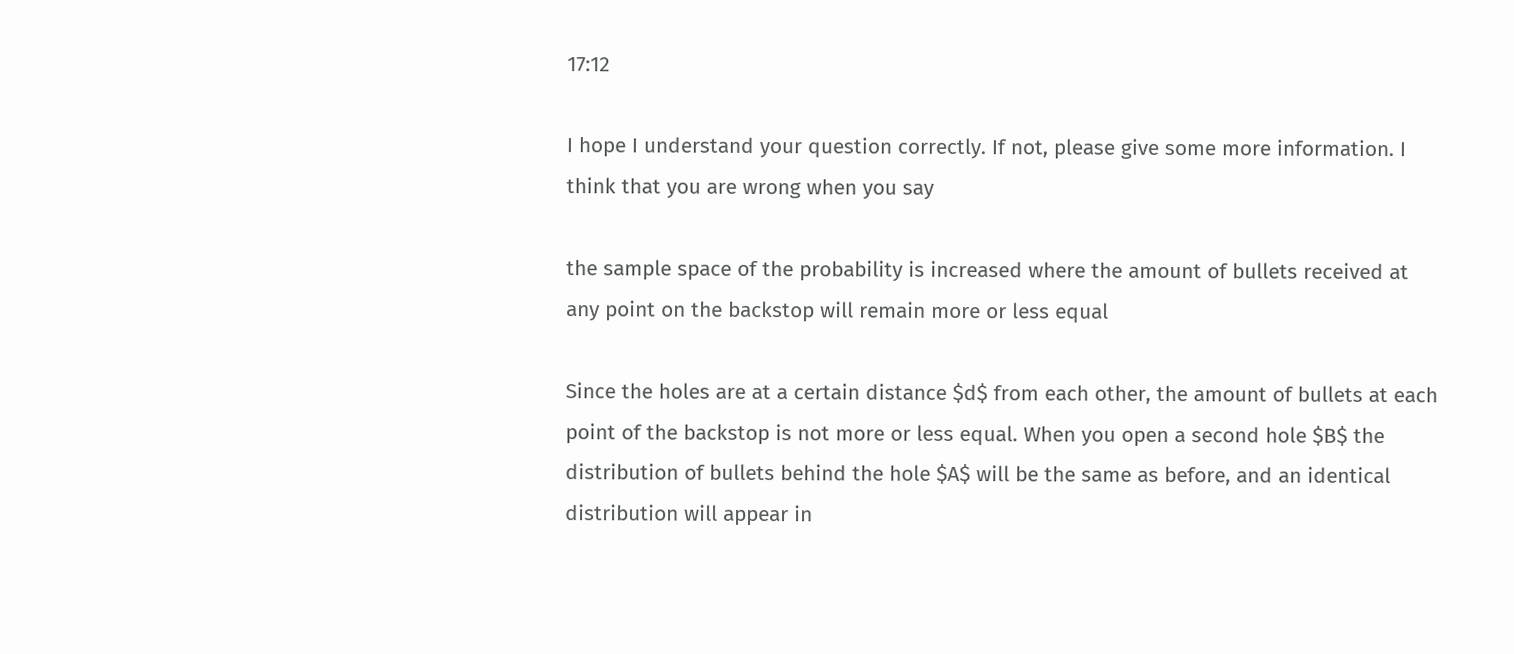17:12

I hope I understand your question correctly. If not, please give some more information. I think that you are wrong when you say

the sample space of the probability is increased where the amount of bullets received at any point on the backstop will remain more or less equal

Since the holes are at a certain distance $d$ from each other, the amount of bullets at each point of the backstop is not more or less equal. When you open a second hole $B$ the distribution of bullets behind the hole $A$ will be the same as before, and an identical distribution will appear in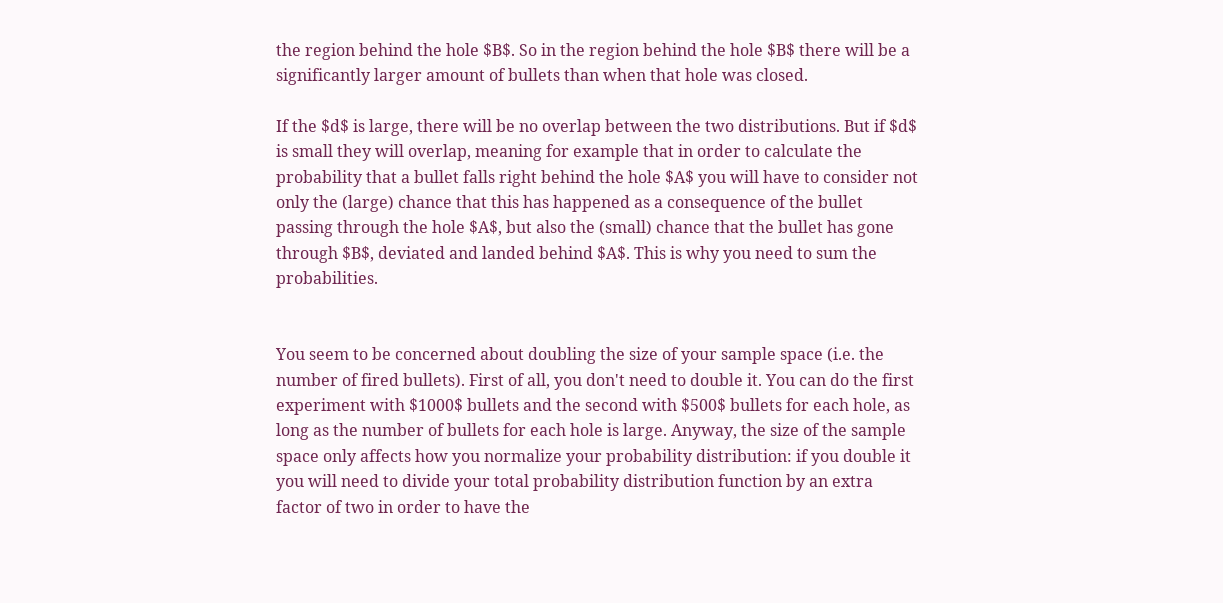the region behind the hole $B$. So in the region behind the hole $B$ there will be a significantly larger amount of bullets than when that hole was closed.

If the $d$ is large, there will be no overlap between the two distributions. But if $d$ is small they will overlap, meaning for example that in order to calculate the probability that a bullet falls right behind the hole $A$ you will have to consider not only the (large) chance that this has happened as a consequence of the bullet passing through the hole $A$, but also the (small) chance that the bullet has gone through $B$, deviated and landed behind $A$. This is why you need to sum the probabilities.


You seem to be concerned about doubling the size of your sample space (i.e. the number of fired bullets). First of all, you don't need to double it. You can do the first experiment with $1000$ bullets and the second with $500$ bullets for each hole, as long as the number of bullets for each hole is large. Anyway, the size of the sample space only affects how you normalize your probability distribution: if you double it you will need to divide your total probability distribution function by an extra factor of two in order to have the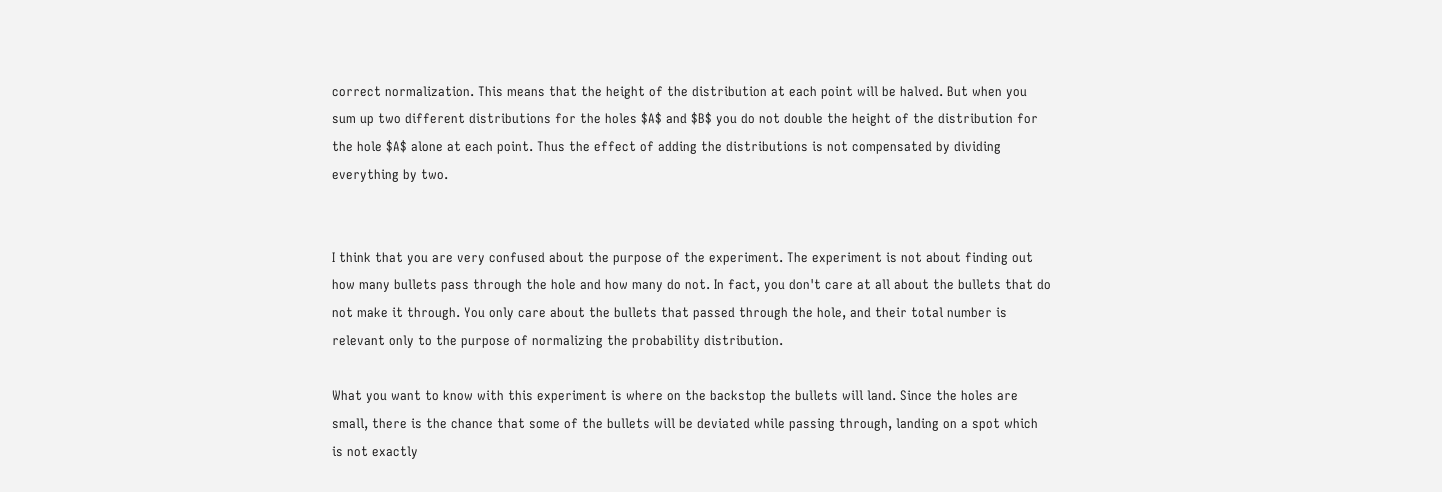correct normalization. This means that the height of the distribution at each point will be halved. But when you sum up two different distributions for the holes $A$ and $B$ you do not double the height of the distribution for the hole $A$ alone at each point. Thus the effect of adding the distributions is not compensated by dividing everything by two.


I think that you are very confused about the purpose of the experiment. The experiment is not about finding out how many bullets pass through the hole and how many do not. In fact, you don't care at all about the bullets that do not make it through. You only care about the bullets that passed through the hole, and their total number is relevant only to the purpose of normalizing the probability distribution.

What you want to know with this experiment is where on the backstop the bullets will land. Since the holes are small, there is the chance that some of the bullets will be deviated while passing through, landing on a spot which is not exactly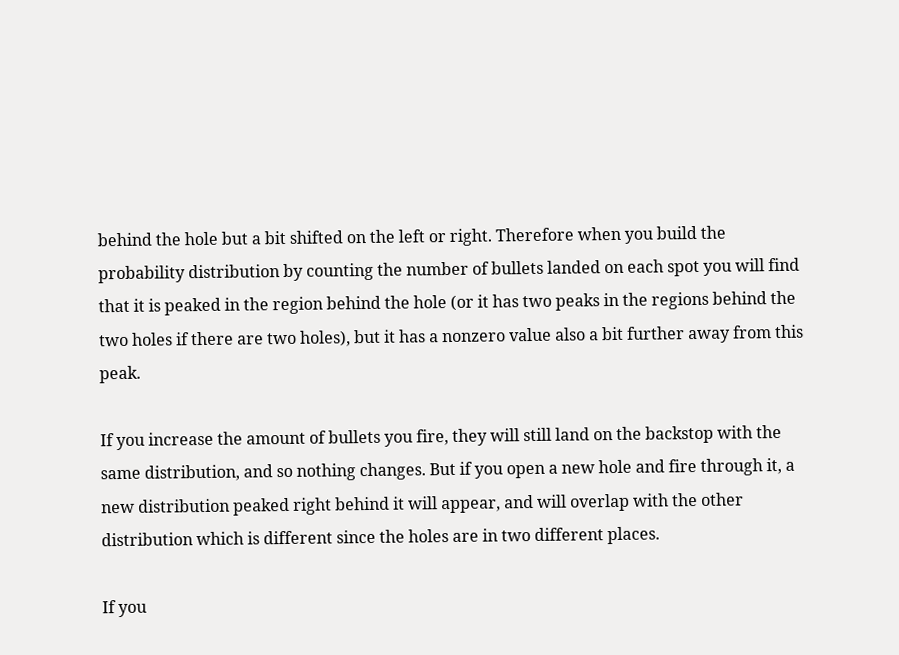behind the hole but a bit shifted on the left or right. Therefore when you build the probability distribution by counting the number of bullets landed on each spot you will find that it is peaked in the region behind the hole (or it has two peaks in the regions behind the two holes if there are two holes), but it has a nonzero value also a bit further away from this peak.

If you increase the amount of bullets you fire, they will still land on the backstop with the same distribution, and so nothing changes. But if you open a new hole and fire through it, a new distribution peaked right behind it will appear, and will overlap with the other distribution which is different since the holes are in two different places.

If you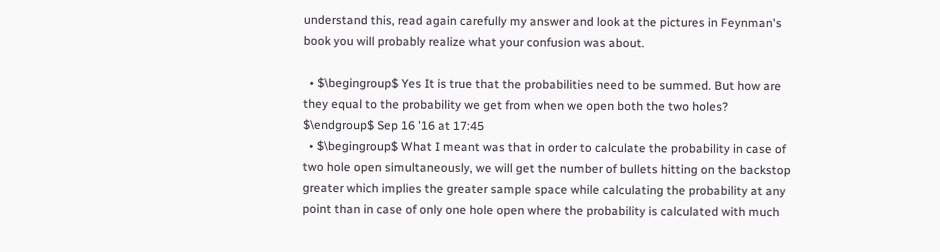understand this, read again carefully my answer and look at the pictures in Feynman's book you will probably realize what your confusion was about.

  • $\begingroup$ Yes It is true that the probabilities need to be summed. But how are they equal to the probability we get from when we open both the two holes? $\endgroup$ Sep 16 '16 at 17:45
  • $\begingroup$ What I meant was that in order to calculate the probability in case of two hole open simultaneously, we will get the number of bullets hitting on the backstop greater which implies the greater sample space while calculating the probability at any point than in case of only one hole open where the probability is calculated with much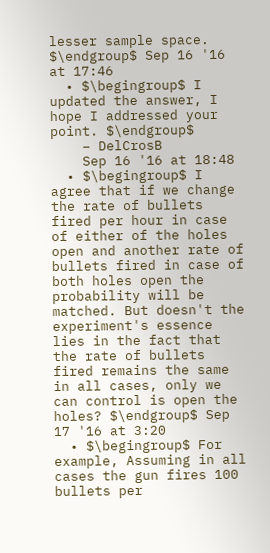lesser sample space. $\endgroup$ Sep 16 '16 at 17:46
  • $\begingroup$ I updated the answer, I hope I addressed your point. $\endgroup$
    – DelCrosB
    Sep 16 '16 at 18:48
  • $\begingroup$ I agree that if we change the rate of bullets fired per hour in case of either of the holes open and another rate of bullets fired in case of both holes open the probability will be matched. But doesn't the experiment's essence lies in the fact that the rate of bullets fired remains the same in all cases, only we can control is open the holes? $\endgroup$ Sep 17 '16 at 3:20
  • $\begingroup$ For example, Assuming in all cases the gun fires 100 bullets per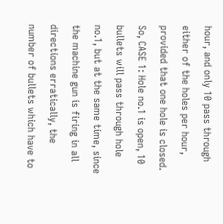hour, and only 10 pass through either of the holes per hour, provided that one hole is closed. So, CASE 1: Hole no.1 is open, 10 bullets will pass through hole no.1, but at the same time, since the machine gun is firing in all directions erratically, the number of bullets which have to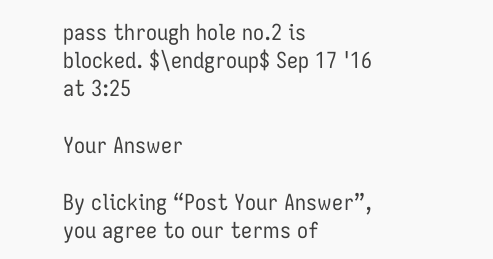pass through hole no.2 is blocked. $\endgroup$ Sep 17 '16 at 3:25

Your Answer

By clicking “Post Your Answer”, you agree to our terms of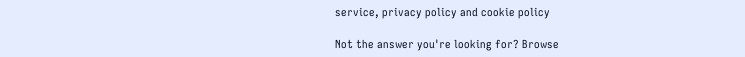service, privacy policy and cookie policy

Not the answer you're looking for? Browse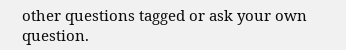other questions tagged or ask your own question.